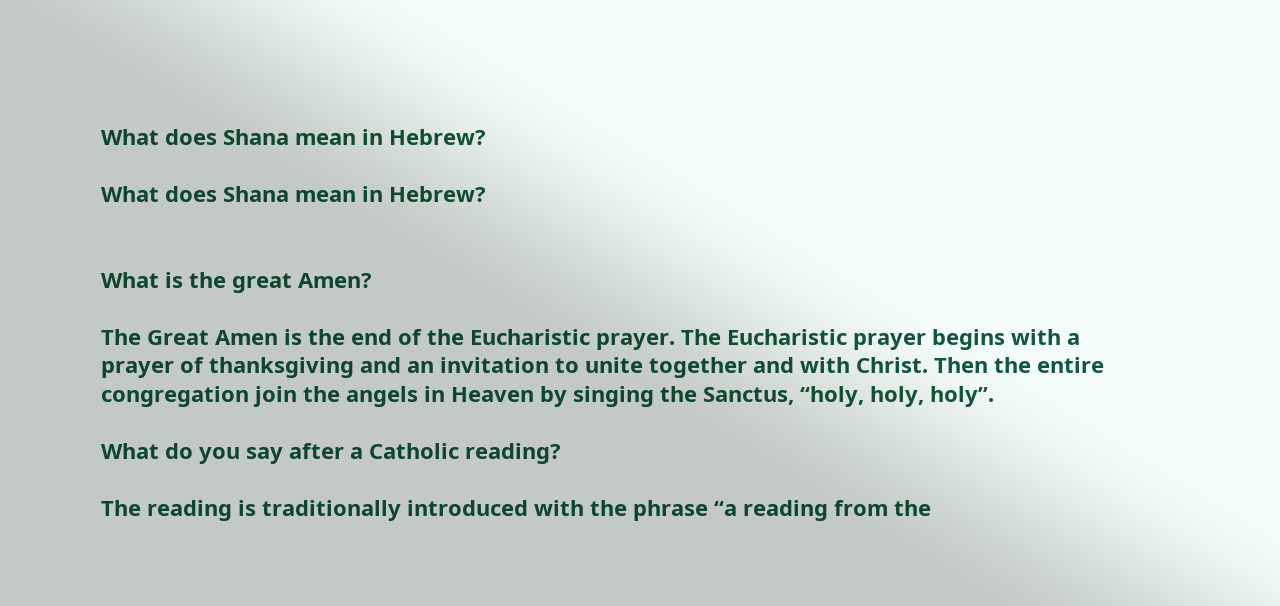What does Shana mean in Hebrew?

What does Shana mean in Hebrew?


What is the great Amen?

The Great Amen is the end of the Eucharistic prayer. The Eucharistic prayer begins with a prayer of thanksgiving and an invitation to unite together and with Christ. Then the entire congregation join the angels in Heaven by singing the Sanctus, “holy, holy, holy”.

What do you say after a Catholic reading?

The reading is traditionally introduced with the phrase “a reading from the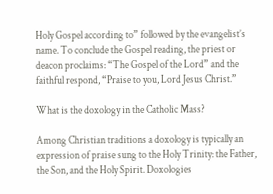Holy Gospel according to” followed by the evangelist’s name. To conclude the Gospel reading, the priest or deacon proclaims: “The Gospel of the Lord” and the faithful respond, “Praise to you, Lord Jesus Christ.”

What is the doxology in the Catholic Mass?

Among Christian traditions a doxology is typically an expression of praise sung to the Holy Trinity: the Father, the Son, and the Holy Spirit. Doxologies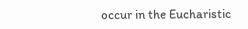occur in the Eucharistic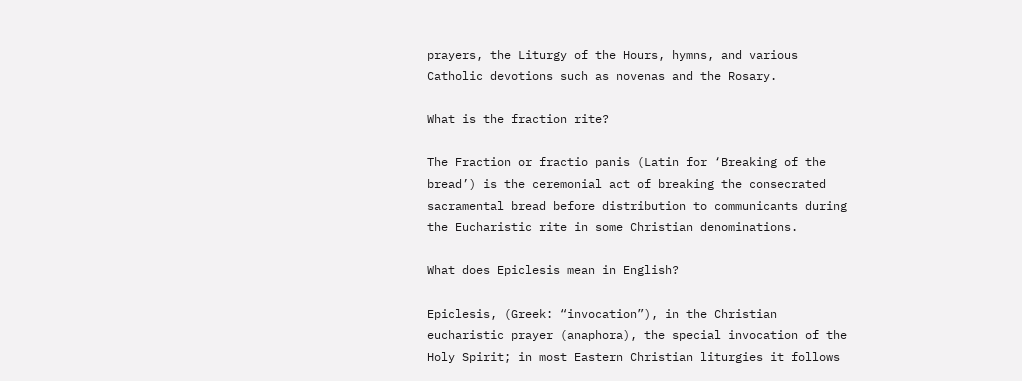prayers, the Liturgy of the Hours, hymns, and various Catholic devotions such as novenas and the Rosary.

What is the fraction rite?

The Fraction or fractio panis (Latin for ‘Breaking of the bread’) is the ceremonial act of breaking the consecrated sacramental bread before distribution to communicants during the Eucharistic rite in some Christian denominations.

What does Epiclesis mean in English?

Epiclesis, (Greek: “invocation”), in the Christian eucharistic prayer (anaphora), the special invocation of the Holy Spirit; in most Eastern Christian liturgies it follows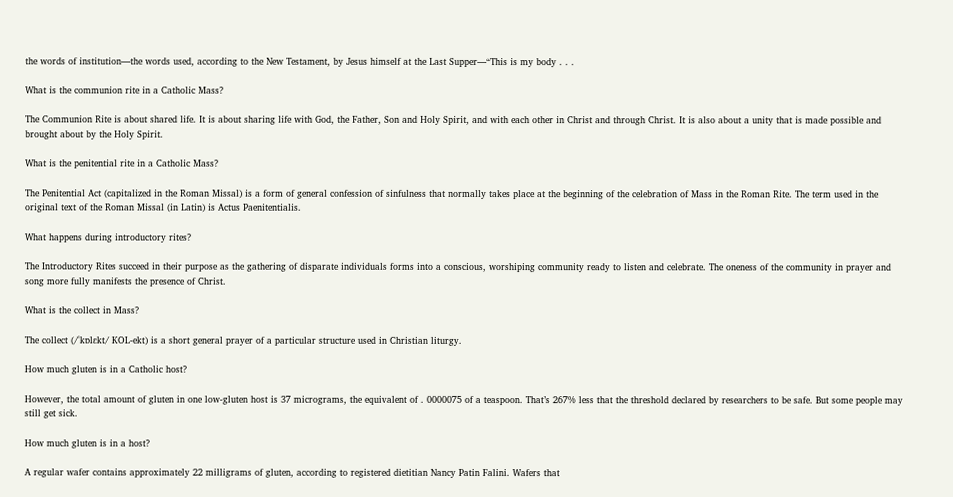the words of institution—the words used, according to the New Testament, by Jesus himself at the Last Supper—“This is my body . . .

What is the communion rite in a Catholic Mass?

The Communion Rite is about shared life. It is about sharing life with God, the Father, Son and Holy Spirit, and with each other in Christ and through Christ. It is also about a unity that is made possible and brought about by the Holy Spirit.

What is the penitential rite in a Catholic Mass?

The Penitential Act (capitalized in the Roman Missal) is a form of general confession of sinfulness that normally takes place at the beginning of the celebration of Mass in the Roman Rite. The term used in the original text of the Roman Missal (in Latin) is Actus Paenitentialis.

What happens during introductory rites?

The Introductory Rites succeed in their purpose as the gathering of disparate individuals forms into a conscious, worshiping community ready to listen and celebrate. The oneness of the community in prayer and song more fully manifests the presence of Christ.

What is the collect in Mass?

The collect (/ˈkɒlɛkt/ KOL-ekt) is a short general prayer of a particular structure used in Christian liturgy.

How much gluten is in a Catholic host?

However, the total amount of gluten in one low-gluten host is 37 micrograms, the equivalent of . 0000075 of a teaspoon. That’s 267% less that the threshold declared by researchers to be safe. But some people may still get sick.

How much gluten is in a host?

A regular wafer contains approximately 22 milligrams of gluten, according to registered dietitian Nancy Patin Falini. Wafers that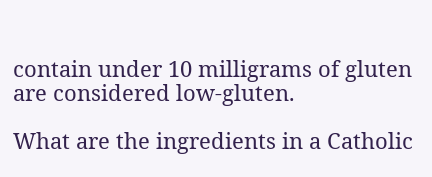contain under 10 milligrams of gluten are considered low-gluten.

What are the ingredients in a Catholic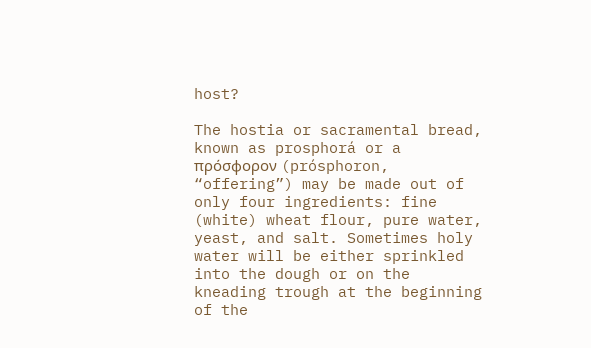host?

The hostia or sacramental bread, known as prosphorá or a πρόσφορον (prósphoron, “offering”) may be made out of only four ingredients: fine (white) wheat flour, pure water, yeast, and salt. Sometimes holy water will be either sprinkled into the dough or on the kneading trough at the beginning of the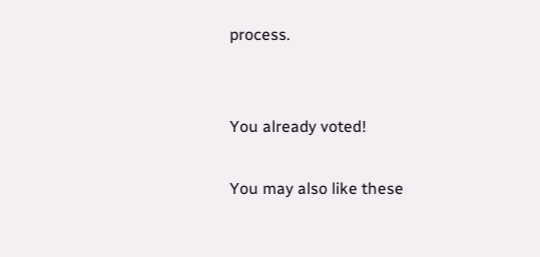process.


You already voted!

You may also like these